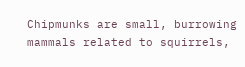Chipmunks are small, burrowing mammals related to squirrels,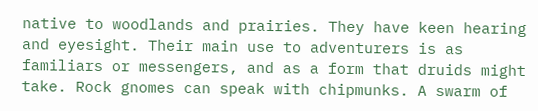native to woodlands and prairies. They have keen hearing and eyesight. Their main use to adventurers is as familiars or messengers, and as a form that druids might take. Rock gnomes can speak with chipmunks. A swarm of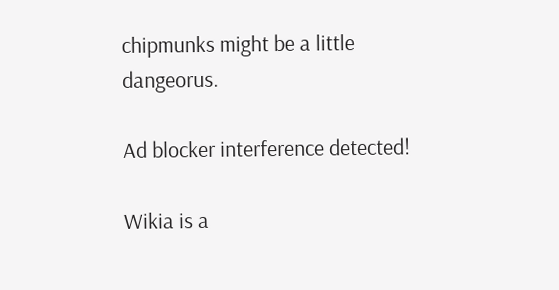chipmunks might be a little dangeorus.

Ad blocker interference detected!

Wikia is a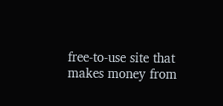free-to-use site that makes money from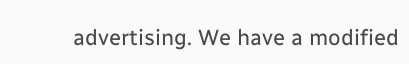advertising. We have a modified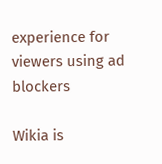experience for viewers using ad blockers

Wikia is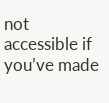not accessible if you’ve made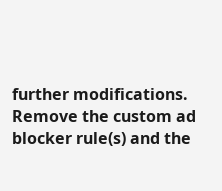further modifications. Remove the custom ad blocker rule(s) and the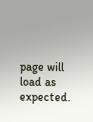page will load as expected.